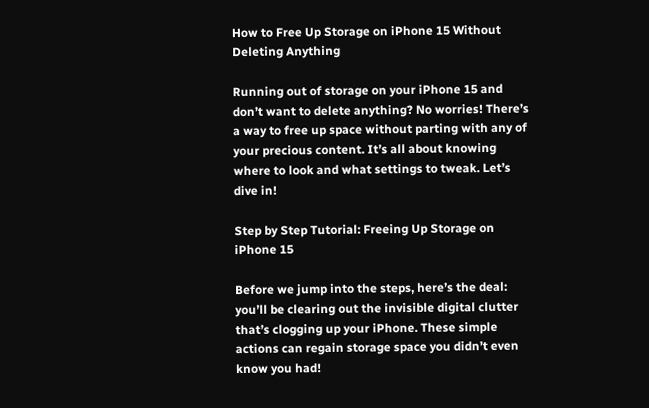How to Free Up Storage on iPhone 15 Without Deleting Anything

Running out of storage on your iPhone 15 and don’t want to delete anything? No worries! There’s a way to free up space without parting with any of your precious content. It’s all about knowing where to look and what settings to tweak. Let’s dive in!

Step by Step Tutorial: Freeing Up Storage on iPhone 15

Before we jump into the steps, here’s the deal: you’ll be clearing out the invisible digital clutter that’s clogging up your iPhone. These simple actions can regain storage space you didn’t even know you had!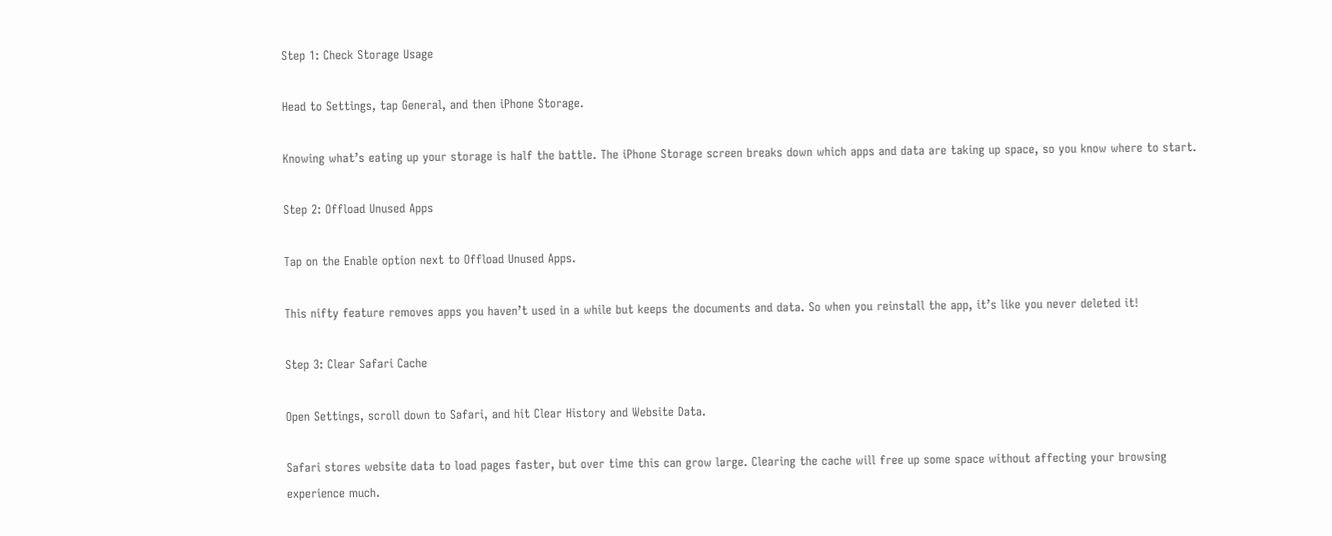Step 1: Check Storage Usage

Head to Settings, tap General, and then iPhone Storage.

Knowing what’s eating up your storage is half the battle. The iPhone Storage screen breaks down which apps and data are taking up space, so you know where to start.

Step 2: Offload Unused Apps

Tap on the Enable option next to Offload Unused Apps.

This nifty feature removes apps you haven’t used in a while but keeps the documents and data. So when you reinstall the app, it’s like you never deleted it!

Step 3: Clear Safari Cache

Open Settings, scroll down to Safari, and hit Clear History and Website Data.

Safari stores website data to load pages faster, but over time this can grow large. Clearing the cache will free up some space without affecting your browsing experience much.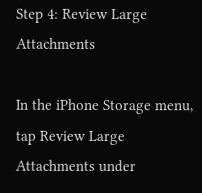Step 4: Review Large Attachments

In the iPhone Storage menu, tap Review Large Attachments under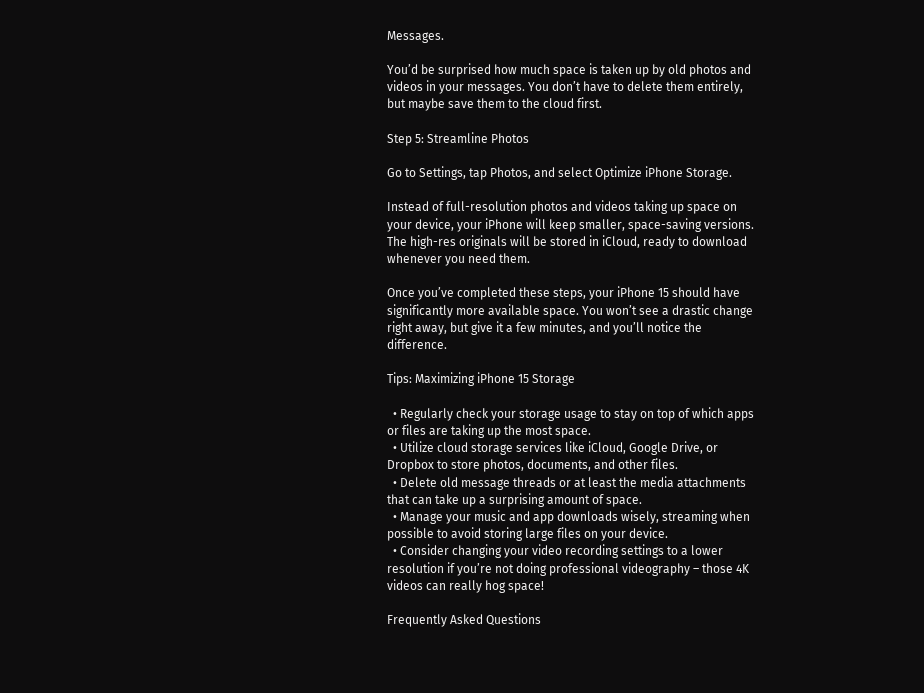Messages.

You’d be surprised how much space is taken up by old photos and videos in your messages. You don’t have to delete them entirely, but maybe save them to the cloud first.

Step 5: Streamline Photos

Go to Settings, tap Photos, and select Optimize iPhone Storage.

Instead of full-resolution photos and videos taking up space on your device, your iPhone will keep smaller, space-saving versions. The high-res originals will be stored in iCloud, ready to download whenever you need them.

Once you’ve completed these steps, your iPhone 15 should have significantly more available space. You won’t see a drastic change right away, but give it a few minutes, and you’ll notice the difference.

Tips: Maximizing iPhone 15 Storage

  • Regularly check your storage usage to stay on top of which apps or files are taking up the most space.
  • Utilize cloud storage services like iCloud, Google Drive, or Dropbox to store photos, documents, and other files.
  • Delete old message threads or at least the media attachments that can take up a surprising amount of space.
  • Manage your music and app downloads wisely, streaming when possible to avoid storing large files on your device.
  • Consider changing your video recording settings to a lower resolution if you’re not doing professional videography – those 4K videos can really hog space!

Frequently Asked Questions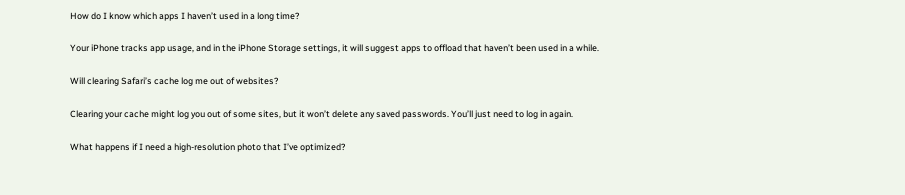How do I know which apps I haven’t used in a long time?

Your iPhone tracks app usage, and in the iPhone Storage settings, it will suggest apps to offload that haven’t been used in a while.

Will clearing Safari’s cache log me out of websites?

Clearing your cache might log you out of some sites, but it won’t delete any saved passwords. You’ll just need to log in again.

What happens if I need a high-resolution photo that I’ve optimized?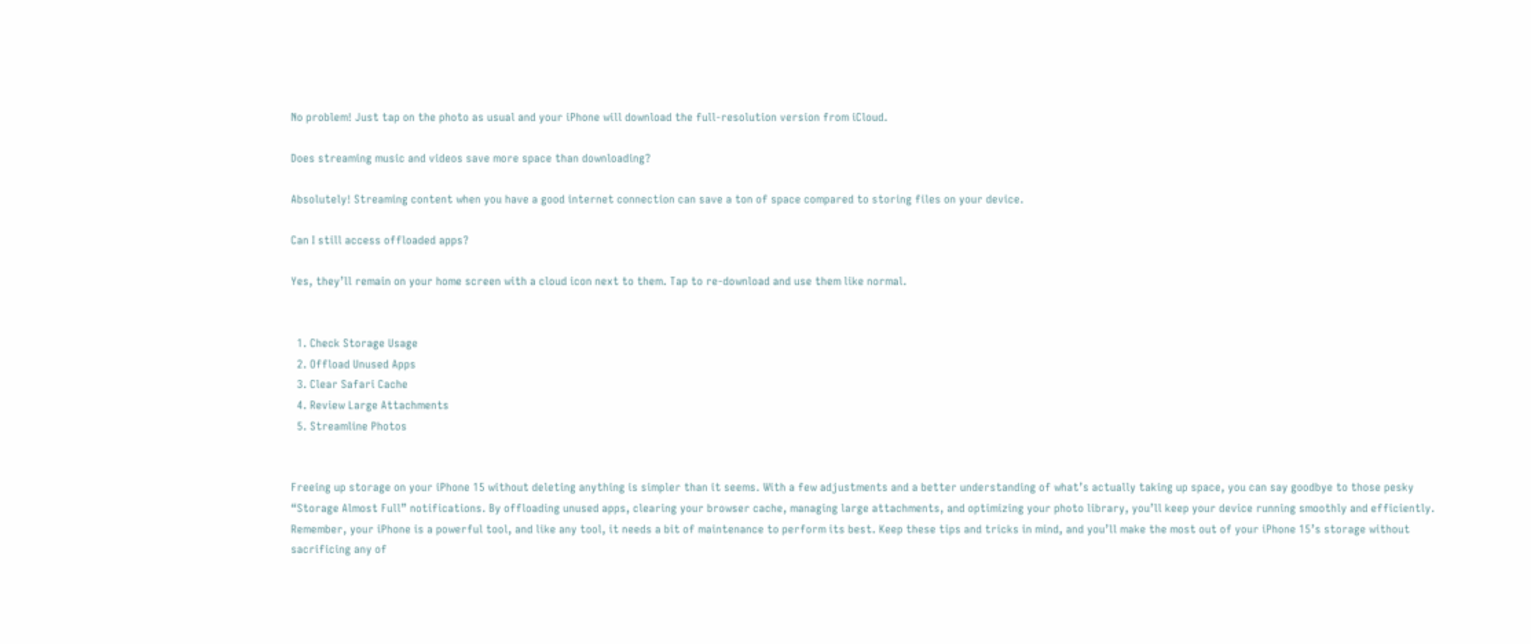No problem! Just tap on the photo as usual and your iPhone will download the full-resolution version from iCloud.

Does streaming music and videos save more space than downloading?

Absolutely! Streaming content when you have a good internet connection can save a ton of space compared to storing files on your device.

Can I still access offloaded apps?

Yes, they’ll remain on your home screen with a cloud icon next to them. Tap to re-download and use them like normal.


  1. Check Storage Usage
  2. Offload Unused Apps
  3. Clear Safari Cache
  4. Review Large Attachments
  5. Streamline Photos


Freeing up storage on your iPhone 15 without deleting anything is simpler than it seems. With a few adjustments and a better understanding of what’s actually taking up space, you can say goodbye to those pesky “Storage Almost Full” notifications. By offloading unused apps, clearing your browser cache, managing large attachments, and optimizing your photo library, you’ll keep your device running smoothly and efficiently. Remember, your iPhone is a powerful tool, and like any tool, it needs a bit of maintenance to perform its best. Keep these tips and tricks in mind, and you’ll make the most out of your iPhone 15’s storage without sacrificing any of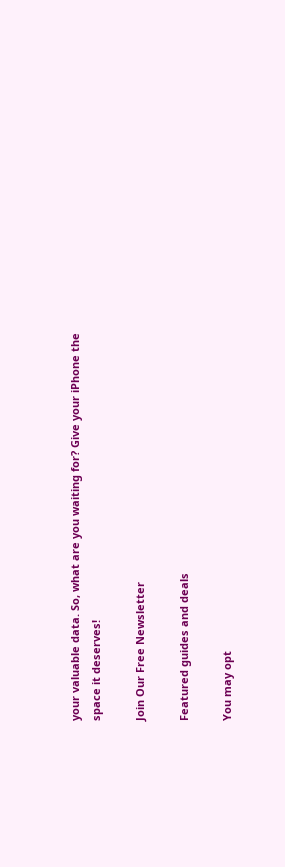your valuable data. So, what are you waiting for? Give your iPhone the space it deserves!

Join Our Free Newsletter

Featured guides and deals

You may opt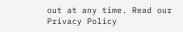out at any time. Read our Privacy Policy